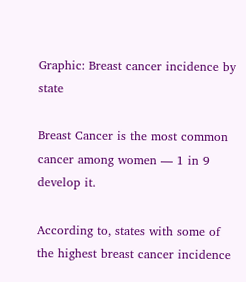Graphic: Breast cancer incidence by state

Breast Cancer is the most common cancer among women — 1 in 9 develop it.

According to, states with some of the highest breast cancer incidence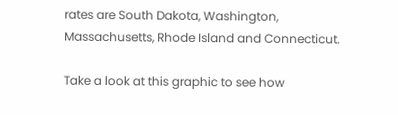rates are South Dakota, Washington, Massachusetts, Rhode Island and Connecticut.

Take a look at this graphic to see how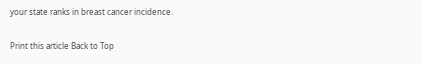your state ranks in breast cancer incidence.

Print this article Back to Top